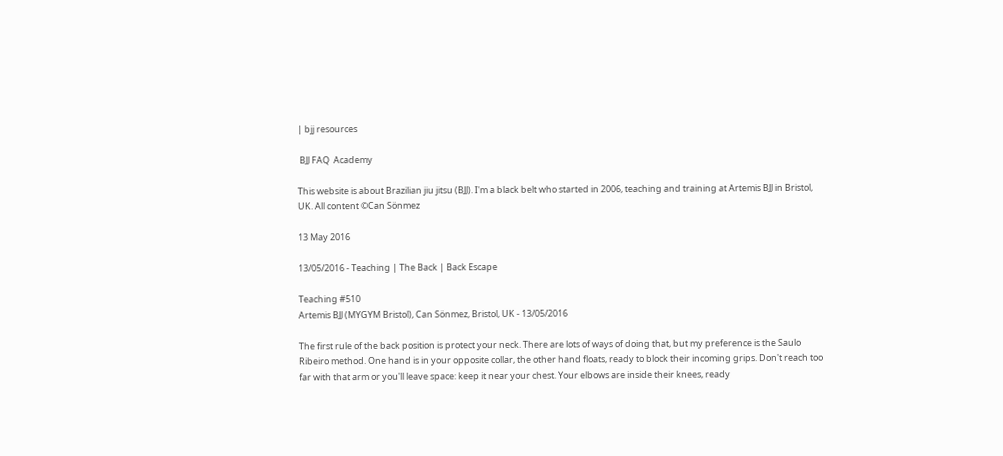| bjj resources

 BJJ FAQ  Academy

This website is about Brazilian jiu jitsu (BJJ). I'm a black belt who started in 2006, teaching and training at Artemis BJJ in Bristol, UK. All content ©Can Sönmez

13 May 2016

13/05/2016 - Teaching | The Back | Back Escape

Teaching #510
Artemis BJJ (MYGYM Bristol), Can Sönmez, Bristol, UK - 13/05/2016

The first rule of the back position is protect your neck. There are lots of ways of doing that, but my preference is the Saulo Ribeiro method. One hand is in your opposite collar, the other hand floats, ready to block their incoming grips. Don't reach too far with that arm or you'll leave space: keep it near your chest. Your elbows are inside their knees, ready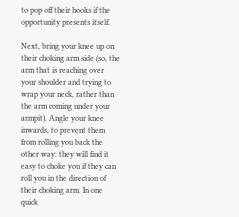to pop off their hooks if the opportunity presents itself.

Next, bring your knee up on their choking arm side (so, the arm that is reaching over your shoulder and trying to wrap your neck, rather than the arm coming under your armpit). Angle your knee inwards, to prevent them from rolling you back the other way: they will find it easy to choke you if they can roll you in the direction of their choking arm. In one quick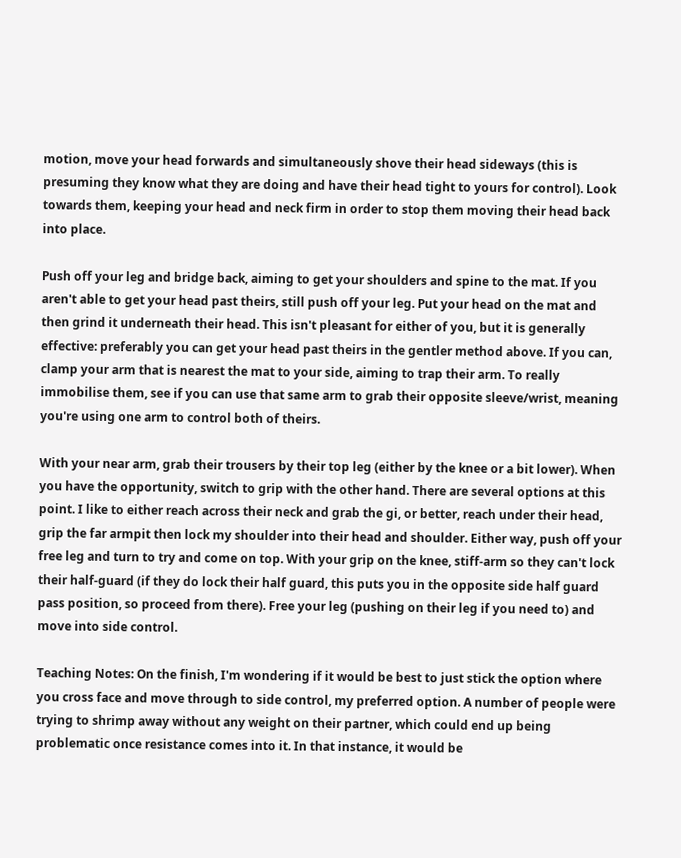motion, move your head forwards and simultaneously shove their head sideways (this is presuming they know what they are doing and have their head tight to yours for control). Look towards them, keeping your head and neck firm in order to stop them moving their head back into place.

Push off your leg and bridge back, aiming to get your shoulders and spine to the mat. If you aren't able to get your head past theirs, still push off your leg. Put your head on the mat and then grind it underneath their head. This isn't pleasant for either of you, but it is generally effective: preferably you can get your head past theirs in the gentler method above. If you can, clamp your arm that is nearest the mat to your side, aiming to trap their arm. To really immobilise them, see if you can use that same arm to grab their opposite sleeve/wrist, meaning you're using one arm to control both of theirs.

With your near arm, grab their trousers by their top leg (either by the knee or a bit lower). When you have the opportunity, switch to grip with the other hand. There are several options at this point. I like to either reach across their neck and grab the gi, or better, reach under their head, grip the far armpit then lock my shoulder into their head and shoulder. Either way, push off your free leg and turn to try and come on top. With your grip on the knee, stiff-arm so they can't lock their half-guard (if they do lock their half guard, this puts you in the opposite side half guard pass position, so proceed from there). Free your leg (pushing on their leg if you need to) and move into side control.

Teaching Notes: On the finish, I'm wondering if it would be best to just stick the option where you cross face and move through to side control, my preferred option. A number of people were trying to shrimp away without any weight on their partner, which could end up being problematic once resistance comes into it. In that instance, it would be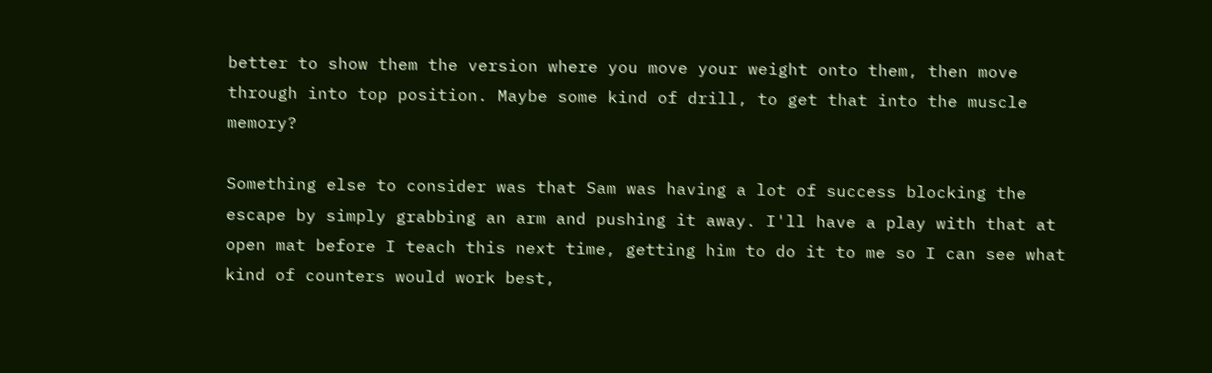better to show them the version where you move your weight onto them, then move through into top position. Maybe some kind of drill, to get that into the muscle memory?

Something else to consider was that Sam was having a lot of success blocking the escape by simply grabbing an arm and pushing it away. I'll have a play with that at open mat before I teach this next time, getting him to do it to me so I can see what kind of counters would work best,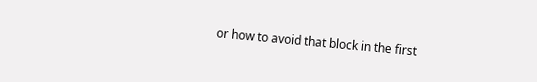or how to avoid that block in the first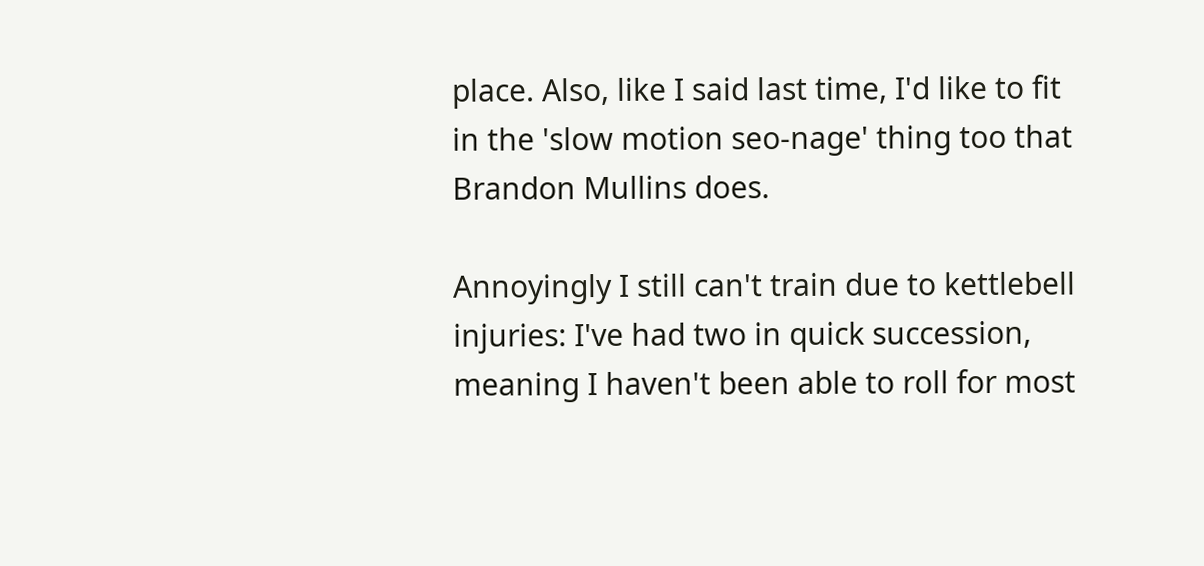place. Also, like I said last time, I'd like to fit in the 'slow motion seo-nage' thing too that Brandon Mullins does.

Annoyingly I still can't train due to kettlebell injuries: I've had two in quick succession, meaning I haven't been able to roll for most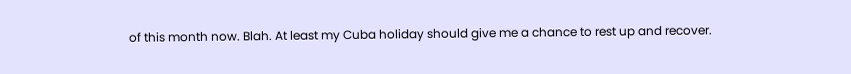of this month now. Blah. At least my Cuba holiday should give me a chance to rest up and recover.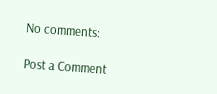No comments:

Post a Comment